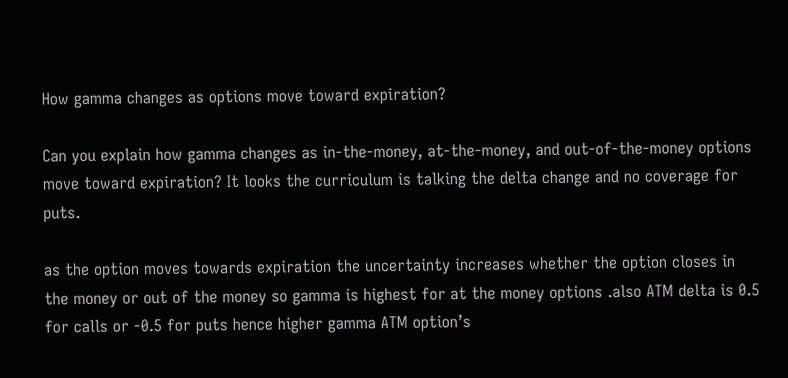How gamma changes as options move toward expiration?

Can you explain how gamma changes as in-the-money, at-the-money, and out-of-the-money options move toward expiration? It looks the curriculum is talking the delta change and no coverage for puts.

as the option moves towards expiration the uncertainty increases whether the option closes in the money or out of the money so gamma is highest for at the money options .also ATM delta is 0.5 for calls or -0.5 for puts hence higher gamma ATM option’s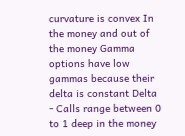curvature is convex In the money and out of the money Gamma options have low gammas because their delta is constant Delta - Calls range between 0 to 1 deep in the money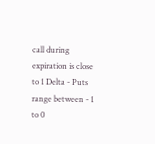call during expiration is close to 1 Delta - Puts range between - 1 to 0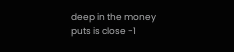deep in the money puts is close -1